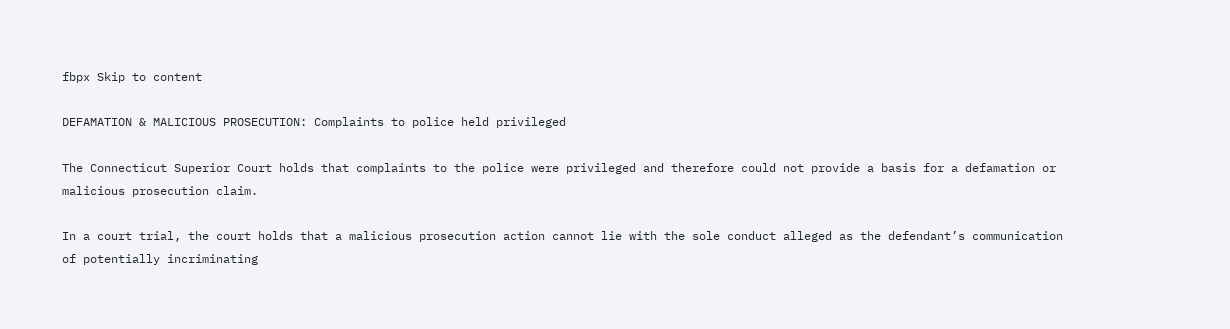fbpx Skip to content

DEFAMATION & MALICIOUS PROSECUTION: Complaints to police held privileged

The Connecticut Superior Court holds that complaints to the police were privileged and therefore could not provide a basis for a defamation or malicious prosecution claim.

In a court trial, the court holds that a malicious prosecution action cannot lie with the sole conduct alleged as the defendant’s communication of potentially incriminating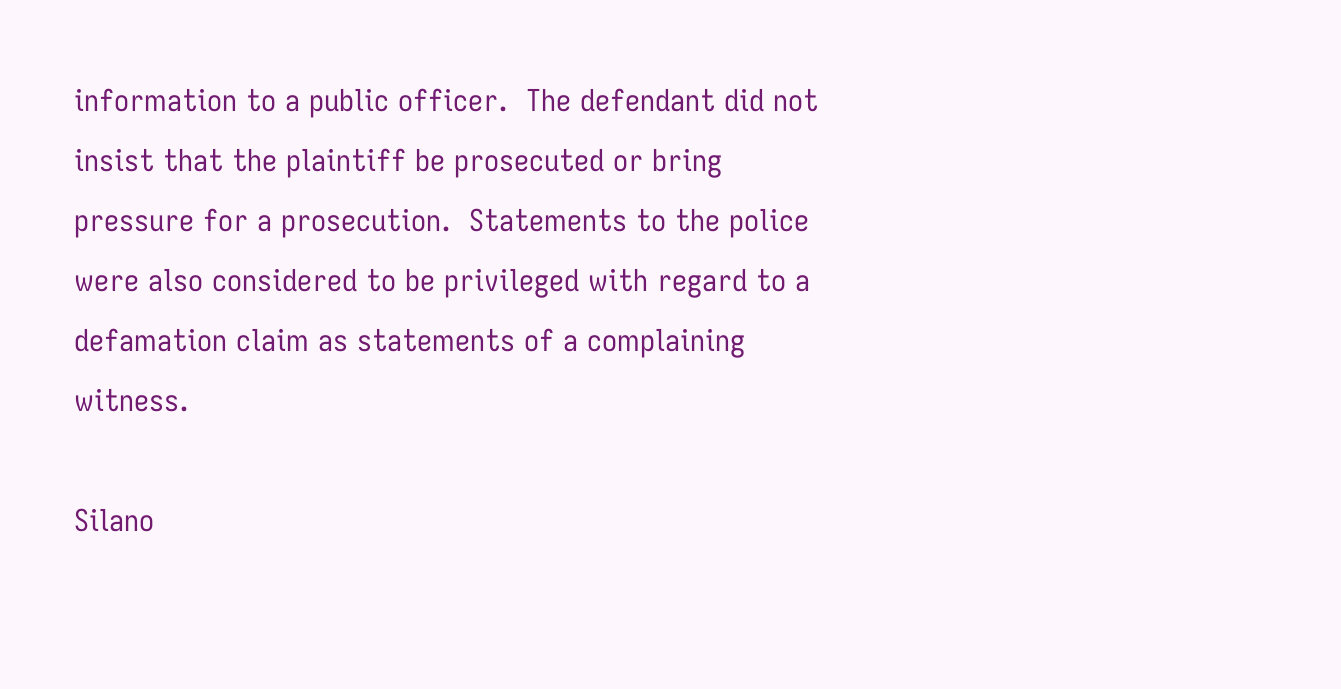information to a public officer.  The defendant did not insist that the plaintiff be prosecuted or bring pressure for a prosecution.  Statements to the police were also considered to be privileged with regard to a defamation claim as statements of a complaining witness.

Silano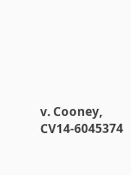v. Cooney, CV14-6045374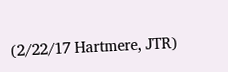(2/22/17 Hartmere, JTR)